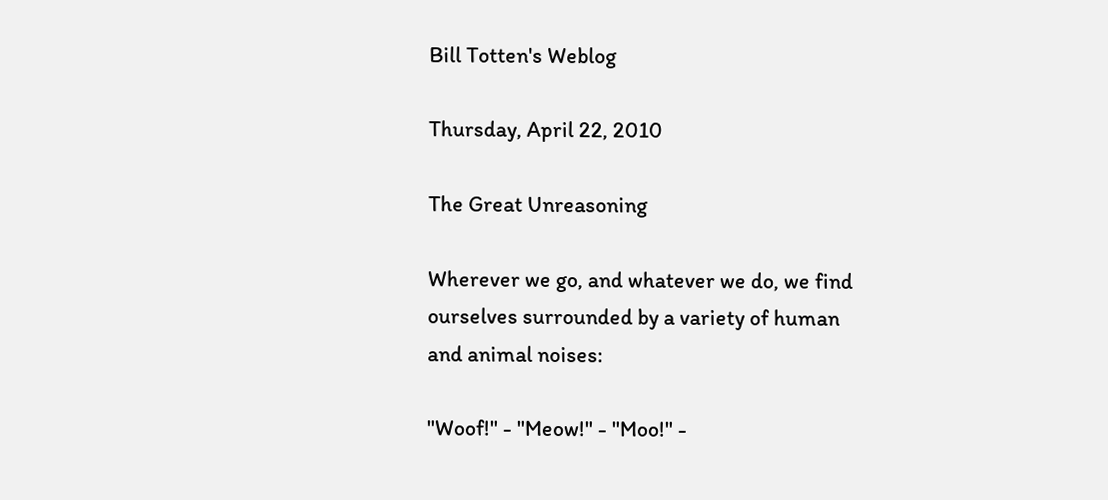Bill Totten's Weblog

Thursday, April 22, 2010

The Great Unreasoning

Wherever we go, and whatever we do, we find ourselves surrounded by a variety of human and animal noises:

"Woof!" - "Meow!" - "Moo!" -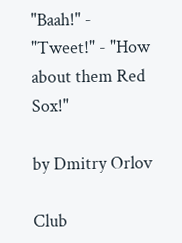"Baah!" - "Tweet!" - "How about them Red Sox!"

by Dmitry Orlov

Club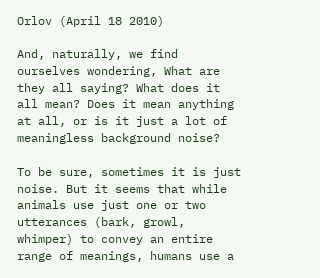Orlov (April 18 2010)

And, naturally, we find ourselves wondering, What are they all saying? What does it all mean? Does it mean anything at all, or is it just a lot of meaningless background noise?

To be sure, sometimes it is just noise. But it seems that while animals use just one or two utterances (bark, growl, whimper) to convey an entire range of meanings, humans use a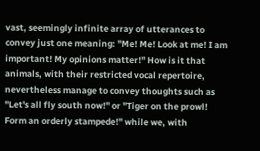vast, seemingly infinite array of utterances to convey just one meaning: "Me! Me! Look at me! I am important! My opinions matter!" How is it that animals, with their restricted vocal repertoire, nevertheless manage to convey thoughts such as "Let's all fly south now!" or "Tiger on the prowl! Form an orderly stampede!" while we, with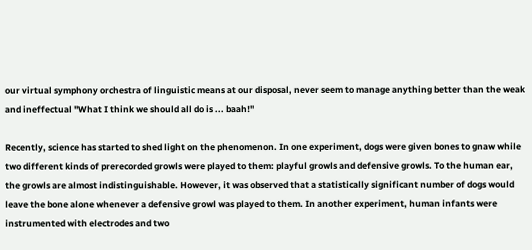our virtual symphony orchestra of linguistic means at our disposal, never seem to manage anything better than the weak and ineffectual "What I think we should all do is ... baah!"

Recently, science has started to shed light on the phenomenon. In one experiment, dogs were given bones to gnaw while two different kinds of prerecorded growls were played to them: playful growls and defensive growls. To the human ear, the growls are almost indistinguishable. However, it was observed that a statistically significant number of dogs would leave the bone alone whenever a defensive growl was played to them. In another experiment, human infants were instrumented with electrodes and two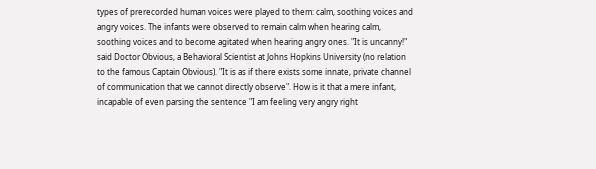types of prerecorded human voices were played to them: calm, soothing voices and angry voices. The infants were observed to remain calm when hearing calm, soothing voices and to become agitated when hearing angry ones. "It is uncanny!" said Doctor Obvious, a Behavioral Scientist at Johns Hopkins University (no relation to the famous Captain Obvious). "It is as if there exists some innate, private channel of communication that we cannot directly observe". How is it that a mere infant, incapable of even parsing the sentence "I am feeling very angry right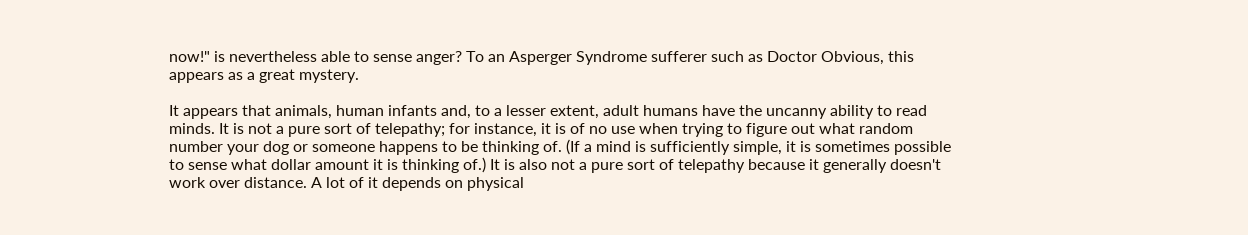now!" is nevertheless able to sense anger? To an Asperger Syndrome sufferer such as Doctor Obvious, this appears as a great mystery.

It appears that animals, human infants and, to a lesser extent, adult humans have the uncanny ability to read minds. It is not a pure sort of telepathy; for instance, it is of no use when trying to figure out what random number your dog or someone happens to be thinking of. (If a mind is sufficiently simple, it is sometimes possible to sense what dollar amount it is thinking of.) It is also not a pure sort of telepathy because it generally doesn't work over distance. A lot of it depends on physical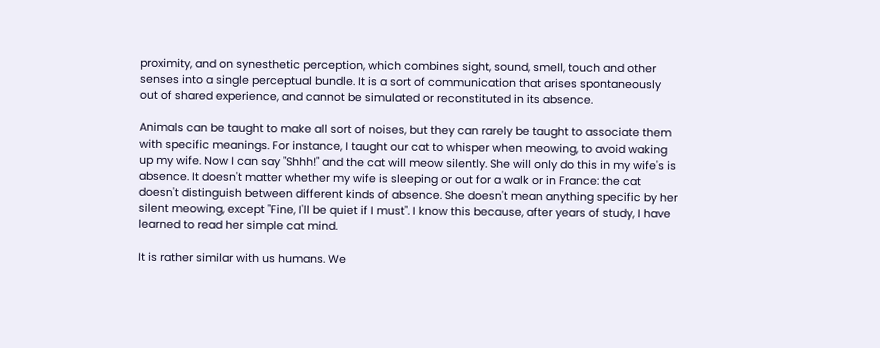proximity, and on synesthetic perception, which combines sight, sound, smell, touch and other senses into a single perceptual bundle. It is a sort of communication that arises spontaneously out of shared experience, and cannot be simulated or reconstituted in its absence.

Animals can be taught to make all sort of noises, but they can rarely be taught to associate them with specific meanings. For instance, I taught our cat to whisper when meowing, to avoid waking up my wife. Now I can say "Shhh!" and the cat will meow silently. She will only do this in my wife's is absence. It doesn't matter whether my wife is sleeping or out for a walk or in France: the cat doesn't distinguish between different kinds of absence. She doesn't mean anything specific by her silent meowing, except "Fine, I'll be quiet if I must". I know this because, after years of study, I have learned to read her simple cat mind.

It is rather similar with us humans. We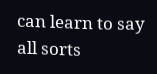can learn to say all sorts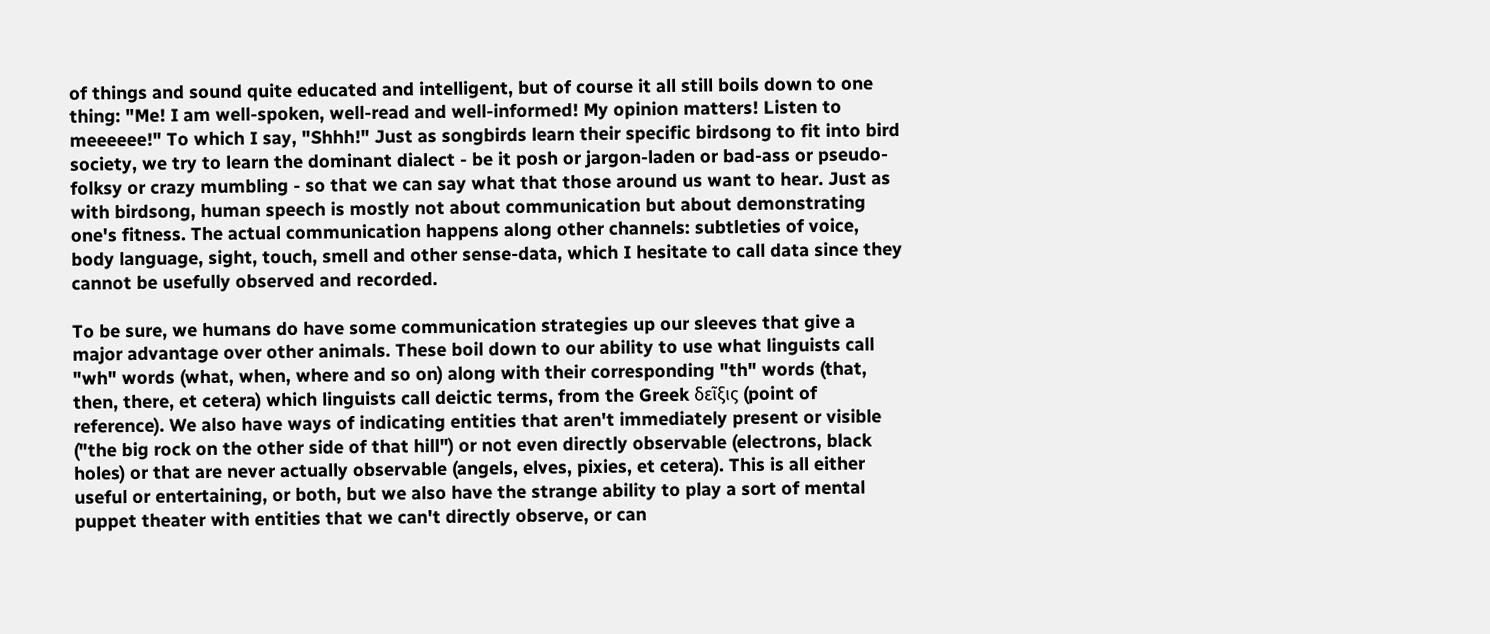of things and sound quite educated and intelligent, but of course it all still boils down to one thing: "Me! I am well-spoken, well-read and well-informed! My opinion matters! Listen to meeeeee!" To which I say, "Shhh!" Just as songbirds learn their specific birdsong to fit into bird society, we try to learn the dominant dialect - be it posh or jargon-laden or bad-ass or pseudo-folksy or crazy mumbling - so that we can say what that those around us want to hear. Just as with birdsong, human speech is mostly not about communication but about demonstrating one's fitness. The actual communication happens along other channels: subtleties of voice, body language, sight, touch, smell and other sense-data, which I hesitate to call data since they cannot be usefully observed and recorded.

To be sure, we humans do have some communication strategies up our sleeves that give a major advantage over other animals. These boil down to our ability to use what linguists call "wh" words (what, when, where and so on) along with their corresponding "th" words (that, then, there, et cetera) which linguists call deictic terms, from the Greek δεῖξις (point of reference). We also have ways of indicating entities that aren't immediately present or visible ("the big rock on the other side of that hill") or not even directly observable (electrons, black holes) or that are never actually observable (angels, elves, pixies, et cetera). This is all either useful or entertaining, or both, but we also have the strange ability to play a sort of mental puppet theater with entities that we can't directly observe, or can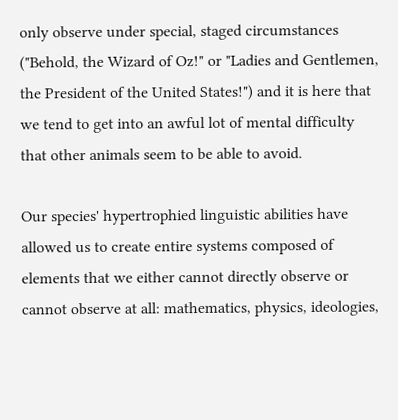only observe under special, staged circumstances ("Behold, the Wizard of Oz!" or "Ladies and Gentlemen, the President of the United States!") and it is here that we tend to get into an awful lot of mental difficulty that other animals seem to be able to avoid.

Our species' hypertrophied linguistic abilities have allowed us to create entire systems composed of elements that we either cannot directly observe or cannot observe at all: mathematics, physics, ideologies,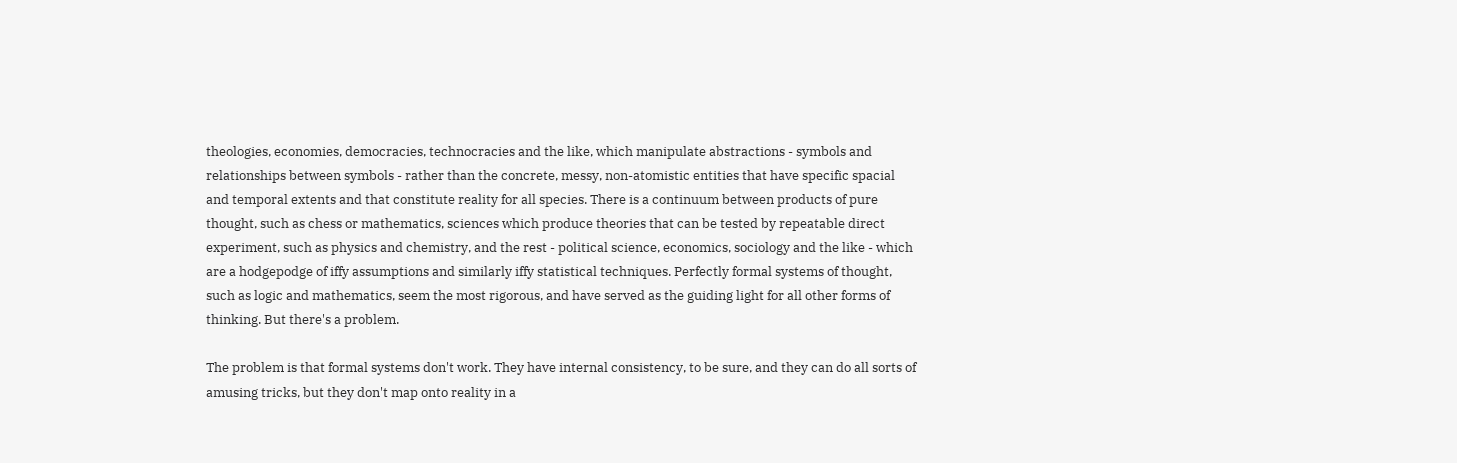theologies, economies, democracies, technocracies and the like, which manipulate abstractions - symbols and relationships between symbols - rather than the concrete, messy, non-atomistic entities that have specific spacial and temporal extents and that constitute reality for all species. There is a continuum between products of pure thought, such as chess or mathematics, sciences which produce theories that can be tested by repeatable direct experiment, such as physics and chemistry, and the rest - political science, economics, sociology and the like - which are a hodgepodge of iffy assumptions and similarly iffy statistical techniques. Perfectly formal systems of thought, such as logic and mathematics, seem the most rigorous, and have served as the guiding light for all other forms of thinking. But there's a problem.

The problem is that formal systems don't work. They have internal consistency, to be sure, and they can do all sorts of amusing tricks, but they don't map onto reality in a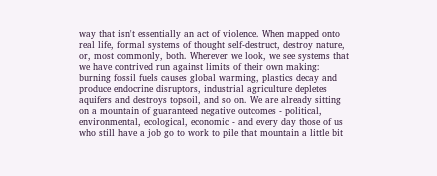way that isn't essentially an act of violence. When mapped onto real life, formal systems of thought self-destruct, destroy nature, or, most commonly, both. Wherever we look, we see systems that we have contrived run against limits of their own making: burning fossil fuels causes global warming, plastics decay and produce endocrine disruptors, industrial agriculture depletes aquifers and destroys topsoil, and so on. We are already sitting on a mountain of guaranteed negative outcomes - political, environmental, ecological, economic - and every day those of us who still have a job go to work to pile that mountain a little bit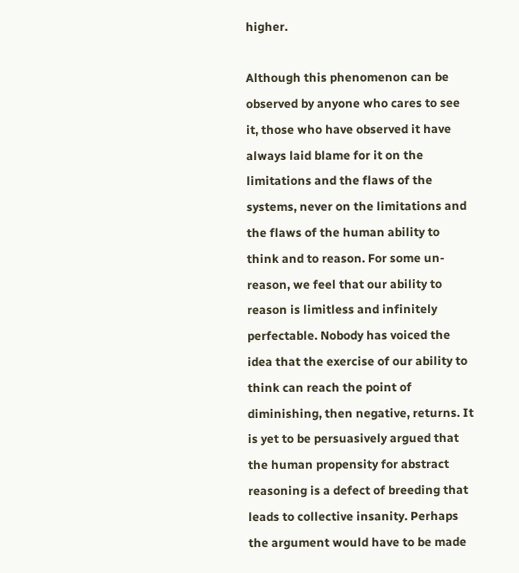higher.

Although this phenomenon can be observed by anyone who cares to see it, those who have observed it have always laid blame for it on the limitations and the flaws of the systems, never on the limitations and the flaws of the human ability to think and to reason. For some un-reason, we feel that our ability to reason is limitless and infinitely perfectable. Nobody has voiced the idea that the exercise of our ability to think can reach the point of diminishing, then negative, returns. It is yet to be persuasively argued that the human propensity for abstract reasoning is a defect of breeding that leads to collective insanity. Perhaps the argument would have to be made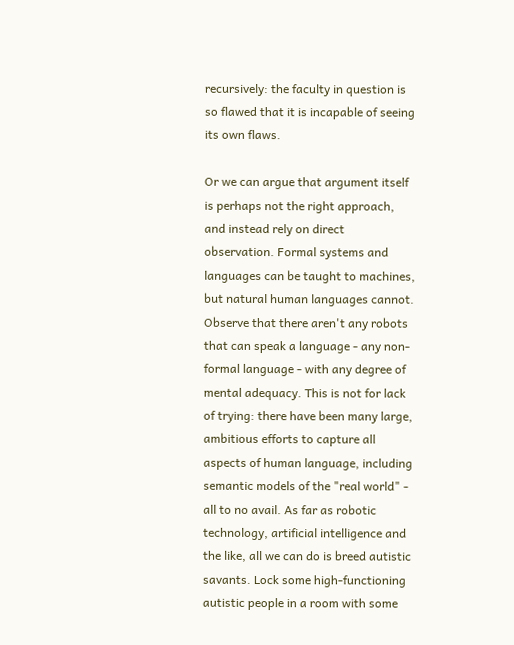recursively: the faculty in question is so flawed that it is incapable of seeing its own flaws.

Or we can argue that argument itself is perhaps not the right approach, and instead rely on direct observation. Formal systems and languages can be taught to machines, but natural human languages cannot. Observe that there aren't any robots that can speak a language - any non-formal language - with any degree of mental adequacy. This is not for lack of trying: there have been many large, ambitious efforts to capture all aspects of human language, including semantic models of the "real world" - all to no avail. As far as robotic technology, artificial intelligence and the like, all we can do is breed autistic savants. Lock some high-functioning autistic people in a room with some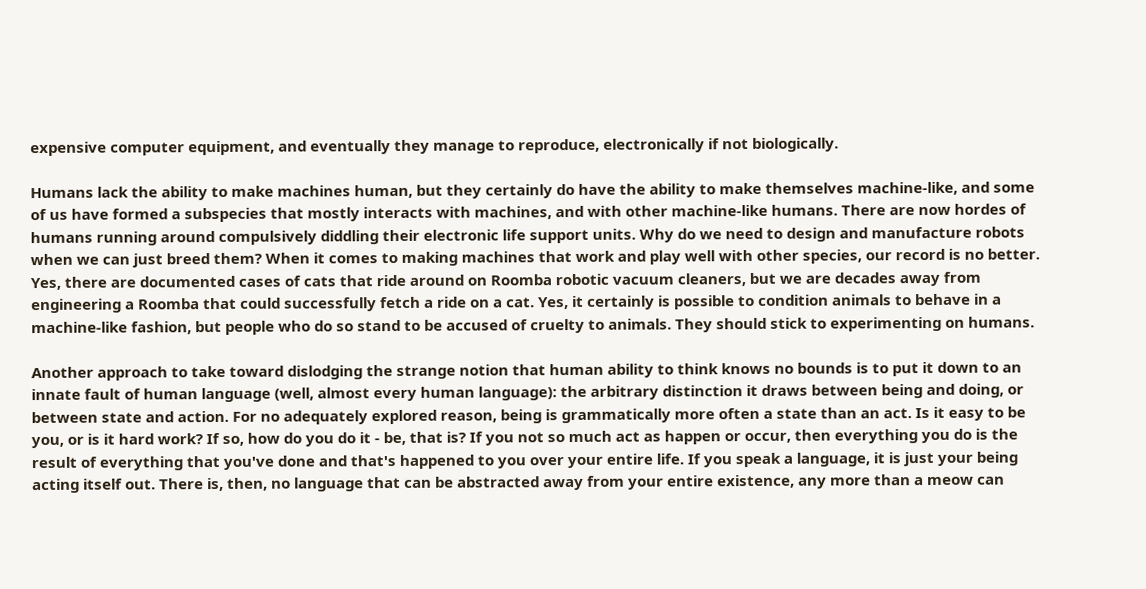expensive computer equipment, and eventually they manage to reproduce, electronically if not biologically.

Humans lack the ability to make machines human, but they certainly do have the ability to make themselves machine-like, and some of us have formed a subspecies that mostly interacts with machines, and with other machine-like humans. There are now hordes of humans running around compulsively diddling their electronic life support units. Why do we need to design and manufacture robots when we can just breed them? When it comes to making machines that work and play well with other species, our record is no better. Yes, there are documented cases of cats that ride around on Roomba robotic vacuum cleaners, but we are decades away from engineering a Roomba that could successfully fetch a ride on a cat. Yes, it certainly is possible to condition animals to behave in a machine-like fashion, but people who do so stand to be accused of cruelty to animals. They should stick to experimenting on humans.

Another approach to take toward dislodging the strange notion that human ability to think knows no bounds is to put it down to an innate fault of human language (well, almost every human language): the arbitrary distinction it draws between being and doing, or between state and action. For no adequately explored reason, being is grammatically more often a state than an act. Is it easy to be you, or is it hard work? If so, how do you do it - be, that is? If you not so much act as happen or occur, then everything you do is the result of everything that you've done and that's happened to you over your entire life. If you speak a language, it is just your being acting itself out. There is, then, no language that can be abstracted away from your entire existence, any more than a meow can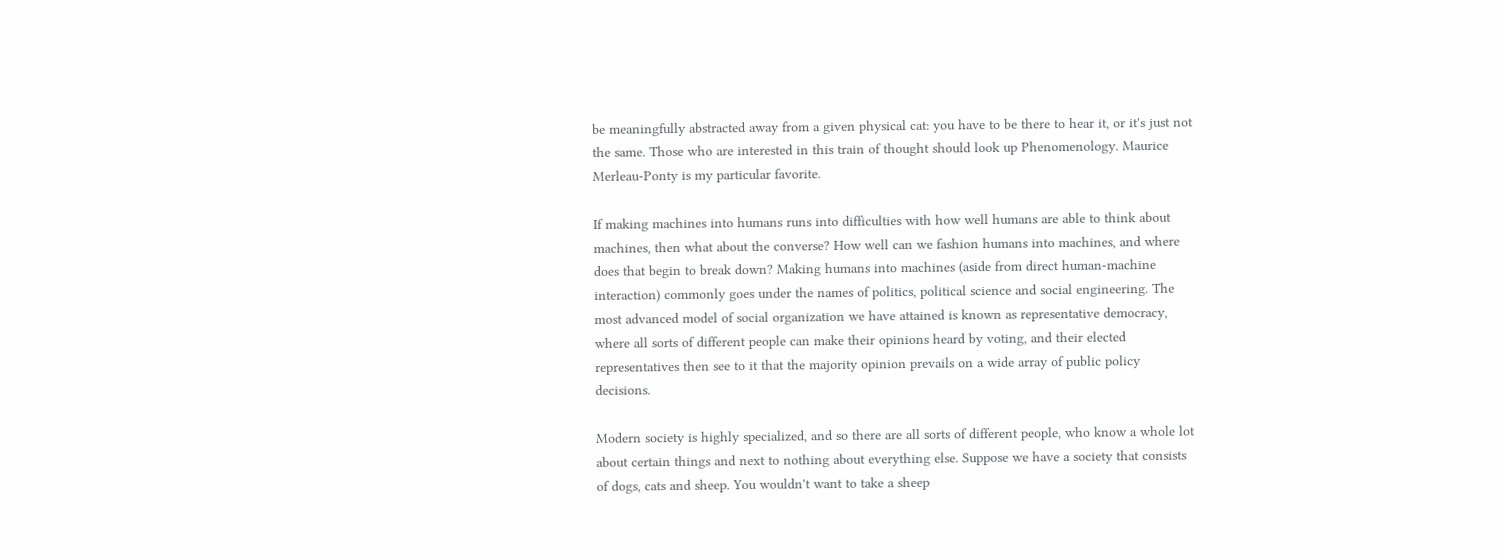be meaningfully abstracted away from a given physical cat: you have to be there to hear it, or it's just not the same. Those who are interested in this train of thought should look up Phenomenology. Maurice Merleau-Ponty is my particular favorite.

If making machines into humans runs into difficulties with how well humans are able to think about machines, then what about the converse? How well can we fashion humans into machines, and where does that begin to break down? Making humans into machines (aside from direct human-machine interaction) commonly goes under the names of politics, political science and social engineering. The most advanced model of social organization we have attained is known as representative democracy, where all sorts of different people can make their opinions heard by voting, and their elected representatives then see to it that the majority opinion prevails on a wide array of public policy decisions.

Modern society is highly specialized, and so there are all sorts of different people, who know a whole lot about certain things and next to nothing about everything else. Suppose we have a society that consists of dogs, cats and sheep. You wouldn't want to take a sheep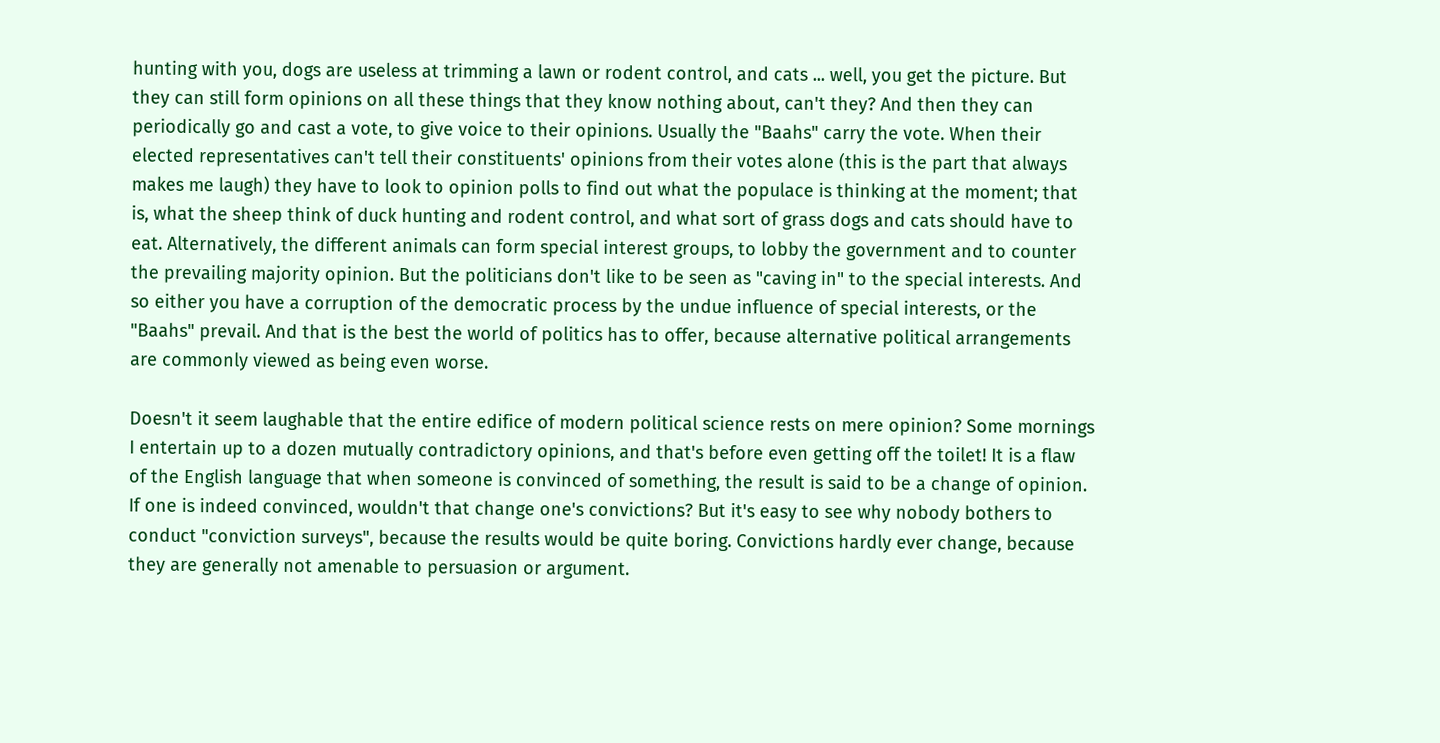hunting with you, dogs are useless at trimming a lawn or rodent control, and cats ... well, you get the picture. But they can still form opinions on all these things that they know nothing about, can't they? And then they can periodically go and cast a vote, to give voice to their opinions. Usually the "Baahs" carry the vote. When their elected representatives can't tell their constituents' opinions from their votes alone (this is the part that always makes me laugh) they have to look to opinion polls to find out what the populace is thinking at the moment; that is, what the sheep think of duck hunting and rodent control, and what sort of grass dogs and cats should have to eat. Alternatively, the different animals can form special interest groups, to lobby the government and to counter the prevailing majority opinion. But the politicians don't like to be seen as "caving in" to the special interests. And so either you have a corruption of the democratic process by the undue influence of special interests, or the "Baahs" prevail. And that is the best the world of politics has to offer, because alternative political arrangements are commonly viewed as being even worse.

Doesn't it seem laughable that the entire edifice of modern political science rests on mere opinion? Some mornings I entertain up to a dozen mutually contradictory opinions, and that's before even getting off the toilet! It is a flaw of the English language that when someone is convinced of something, the result is said to be a change of opinion. If one is indeed convinced, wouldn't that change one's convictions? But it's easy to see why nobody bothers to conduct "conviction surveys", because the results would be quite boring. Convictions hardly ever change, because they are generally not amenable to persuasion or argument.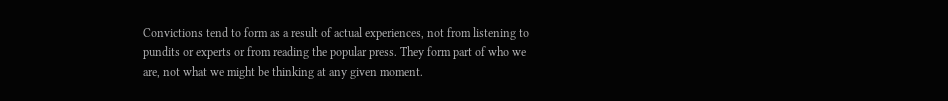Convictions tend to form as a result of actual experiences, not from listening to pundits or experts or from reading the popular press. They form part of who we are, not what we might be thinking at any given moment.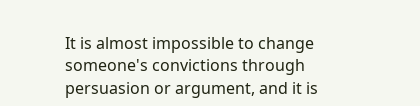It is almost impossible to change someone's convictions through persuasion or argument, and it is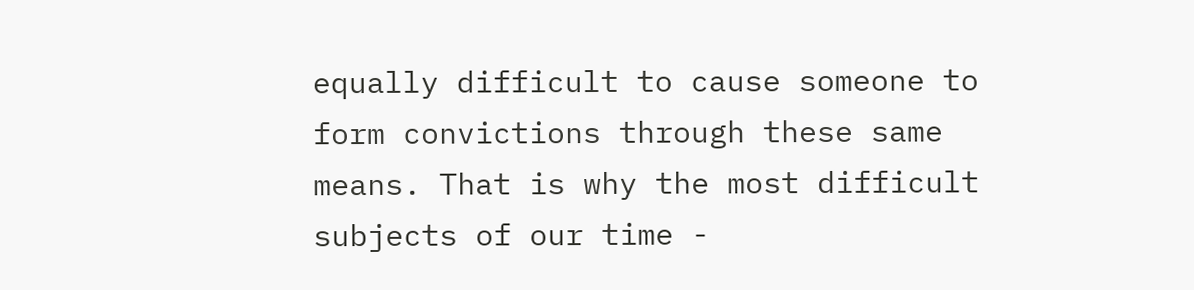equally difficult to cause someone to form convictions through these same means. That is why the most difficult subjects of our time -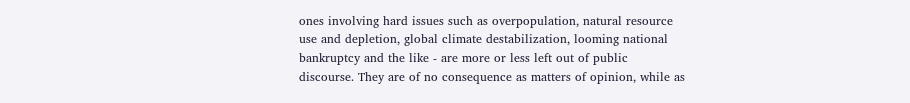ones involving hard issues such as overpopulation, natural resource use and depletion, global climate destabilization, looming national bankruptcy and the like - are more or less left out of public discourse. They are of no consequence as matters of opinion, while as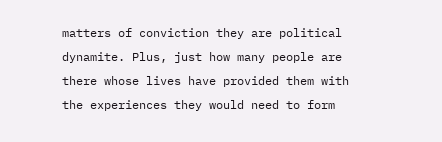matters of conviction they are political dynamite. Plus, just how many people are there whose lives have provided them with the experiences they would need to form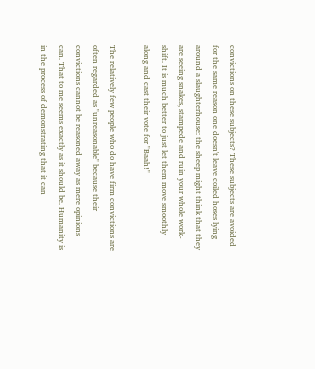convictions on these subjects? These subjects are avoided for the same reason one doesn't leave coiled hoses lying around a slaughterhouse: the sheep might think that they are seeing snakes, stampede and ruin your whole work-shift. It is much better to just let them move smoothly along and cast their vote for "Baah!"

The relatively few people who do have firm convictions are often regarded as "unreasonable" because their convictions cannot be reasoned away as mere opinions can. That to me seems exactly as it should be. Humanity is in the process of demonstrating that it can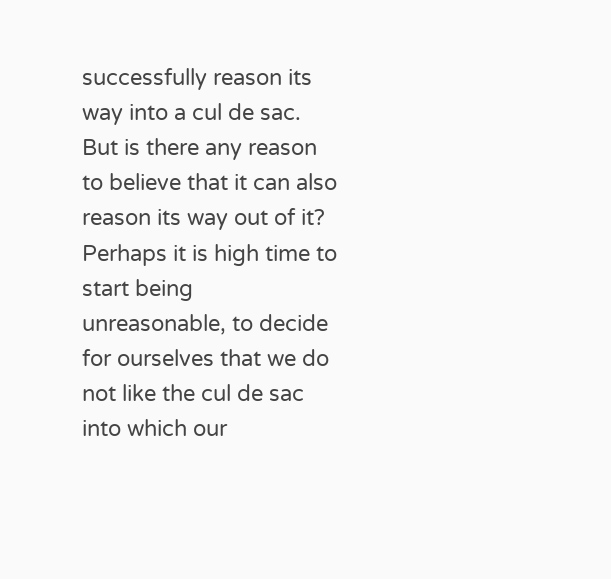successfully reason its way into a cul de sac. But is there any reason to believe that it can also reason its way out of it? Perhaps it is high time to start being unreasonable, to decide for ourselves that we do not like the cul de sac into which our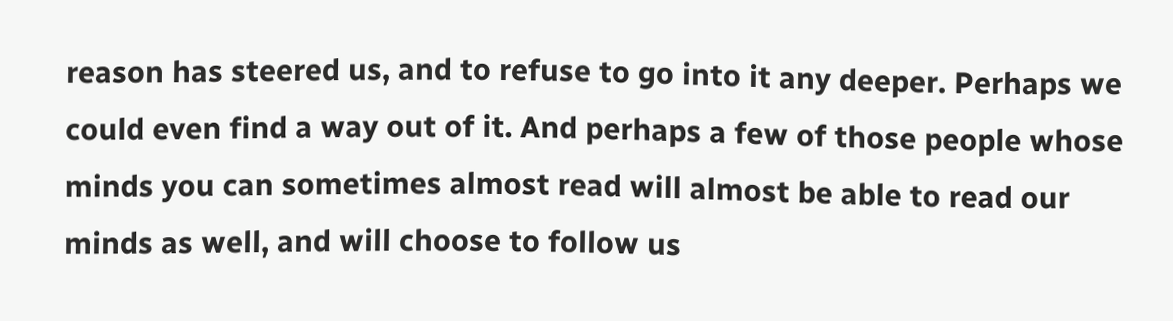reason has steered us, and to refuse to go into it any deeper. Perhaps we could even find a way out of it. And perhaps a few of those people whose minds you can sometimes almost read will almost be able to read our minds as well, and will choose to follow us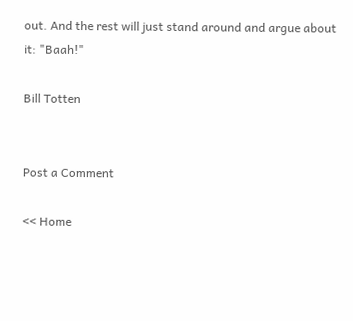out. And the rest will just stand around and argue about it: "Baah!"

Bill Totten


Post a Comment

<< Home